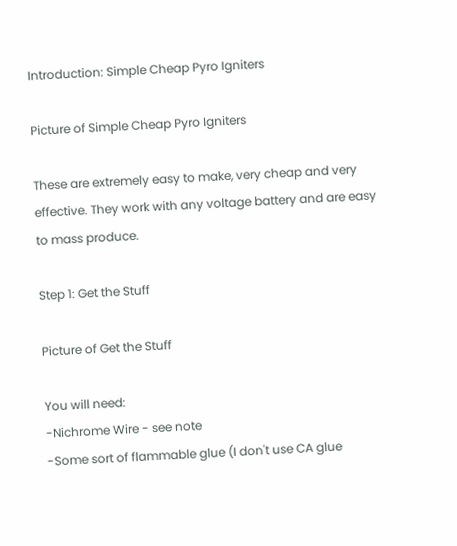Introduction: Simple Cheap Pyro Igniters

Picture of Simple Cheap Pyro Igniters

These are extremely easy to make, very cheap and very effective. They work with any voltage battery and are easy to mass produce.

Step 1: Get the Stuff

Picture of Get the Stuff

You will need:
-Nichrome Wire - see note
-Some sort of flammable glue (I don't use CA glue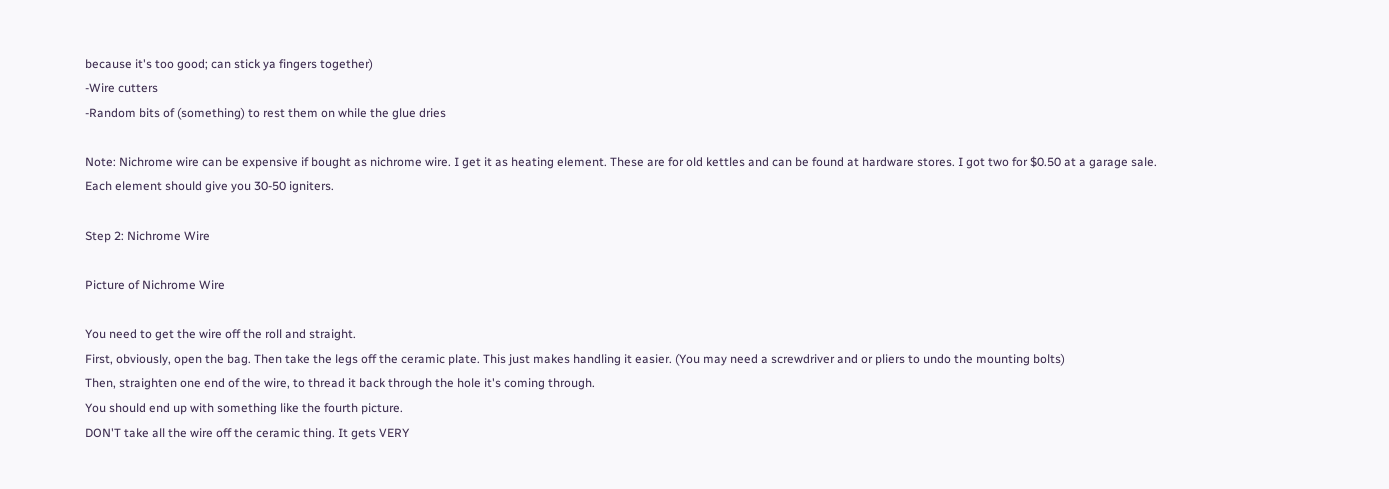because it's too good; can stick ya fingers together)
-Wire cutters
-Random bits of (something) to rest them on while the glue dries

Note: Nichrome wire can be expensive if bought as nichrome wire. I get it as heating element. These are for old kettles and can be found at hardware stores. I got two for $0.50 at a garage sale.
Each element should give you 30-50 igniters.

Step 2: Nichrome Wire

Picture of Nichrome Wire

You need to get the wire off the roll and straight.
First, obviously, open the bag. Then take the legs off the ceramic plate. This just makes handling it easier. (You may need a screwdriver and or pliers to undo the mounting bolts)
Then, straighten one end of the wire, to thread it back through the hole it's coming through.
You should end up with something like the fourth picture.
DON'T take all the wire off the ceramic thing. It gets VERY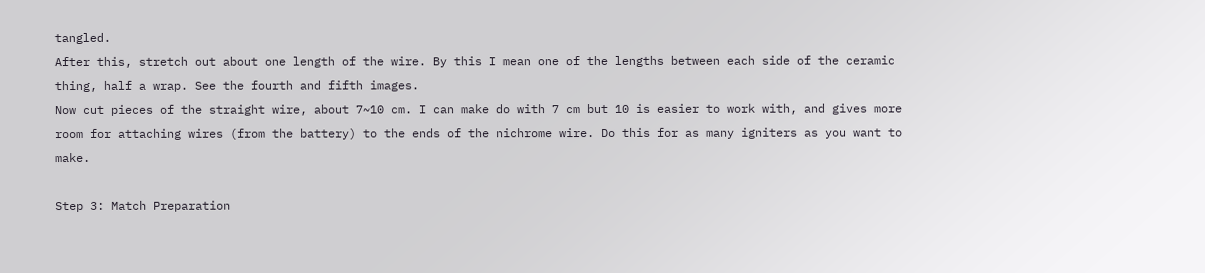tangled.
After this, stretch out about one length of the wire. By this I mean one of the lengths between each side of the ceramic thing, half a wrap. See the fourth and fifth images.
Now cut pieces of the straight wire, about 7~10 cm. I can make do with 7 cm but 10 is easier to work with, and gives more room for attaching wires (from the battery) to the ends of the nichrome wire. Do this for as many igniters as you want to make.

Step 3: Match Preparation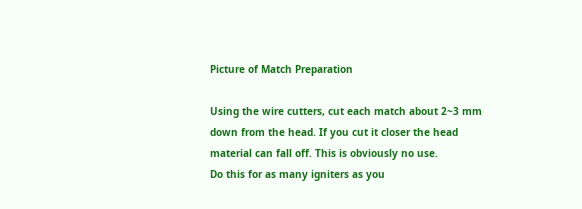Picture of Match Preparation

Using the wire cutters, cut each match about 2~3 mm down from the head. If you cut it closer the head material can fall off. This is obviously no use.
Do this for as many igniters as you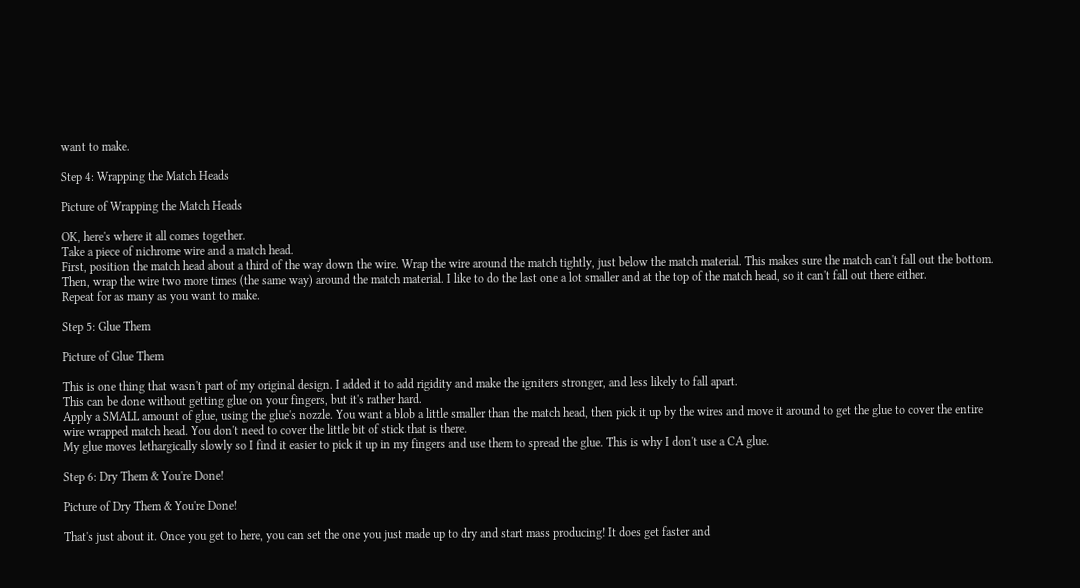want to make.

Step 4: Wrapping the Match Heads

Picture of Wrapping the Match Heads

OK, here's where it all comes together.
Take a piece of nichrome wire and a match head.
First, position the match head about a third of the way down the wire. Wrap the wire around the match tightly, just below the match material. This makes sure the match can't fall out the bottom.
Then, wrap the wire two more times (the same way) around the match material. I like to do the last one a lot smaller and at the top of the match head, so it can't fall out there either.
Repeat for as many as you want to make.

Step 5: Glue Them

Picture of Glue Them

This is one thing that wasn't part of my original design. I added it to add rigidity and make the igniters stronger, and less likely to fall apart.
This can be done without getting glue on your fingers, but it's rather hard.
Apply a SMALL amount of glue, using the glue's nozzle. You want a blob a little smaller than the match head, then pick it up by the wires and move it around to get the glue to cover the entire wire wrapped match head. You don't need to cover the little bit of stick that is there.
My glue moves lethargically slowly so I find it easier to pick it up in my fingers and use them to spread the glue. This is why I don't use a CA glue.

Step 6: Dry Them & You're Done!

Picture of Dry Them & You're Done!

That's just about it. Once you get to here, you can set the one you just made up to dry and start mass producing! It does get faster and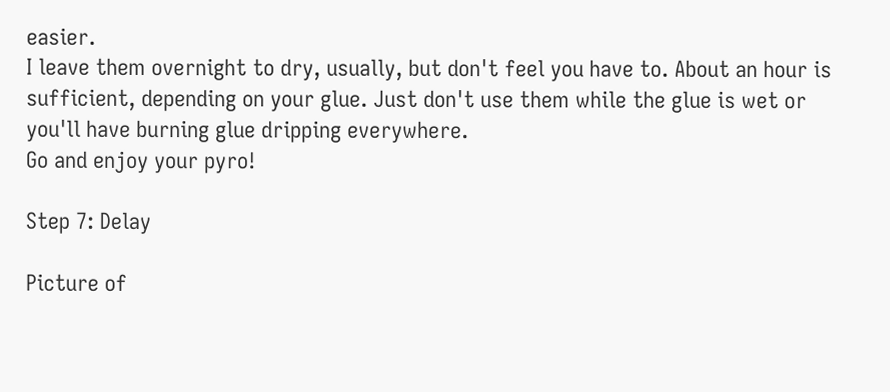easier.
I leave them overnight to dry, usually, but don't feel you have to. About an hour is sufficient, depending on your glue. Just don't use them while the glue is wet or you'll have burning glue dripping everywhere.
Go and enjoy your pyro!

Step 7: Delay

Picture of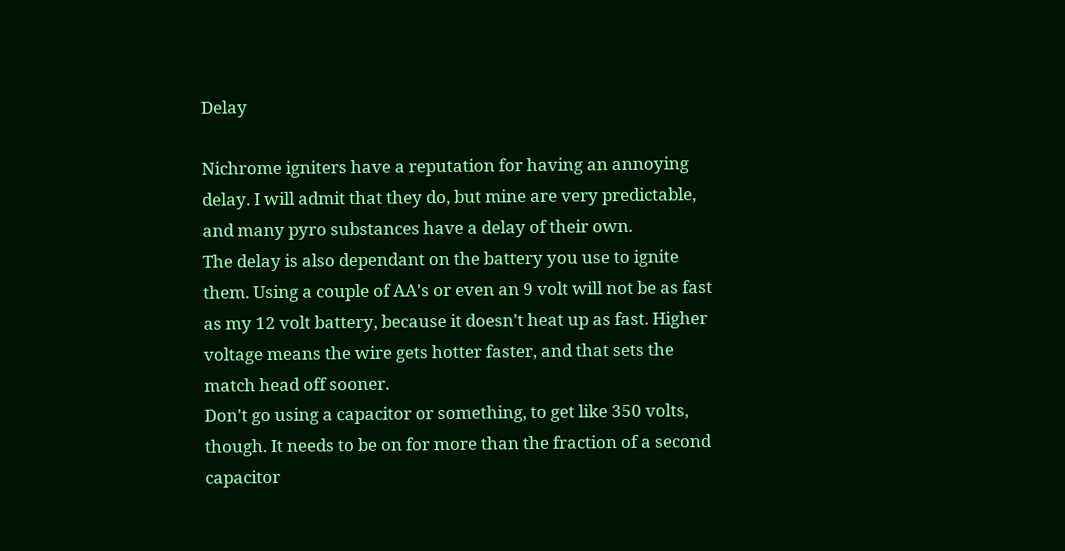Delay

Nichrome igniters have a reputation for having an annoying delay. I will admit that they do, but mine are very predictable, and many pyro substances have a delay of their own.
The delay is also dependant on the battery you use to ignite them. Using a couple of AA's or even an 9 volt will not be as fast as my 12 volt battery, because it doesn't heat up as fast. Higher voltage means the wire gets hotter faster, and that sets the match head off sooner.
Don't go using a capacitor or something, to get like 350 volts, though. It needs to be on for more than the fraction of a second capacitor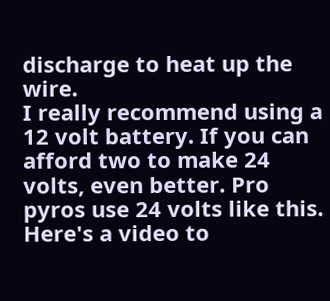discharge to heat up the wire.
I really recommend using a 12 volt battery. If you can afford two to make 24 volts, even better. Pro pyros use 24 volts like this.
Here's a video to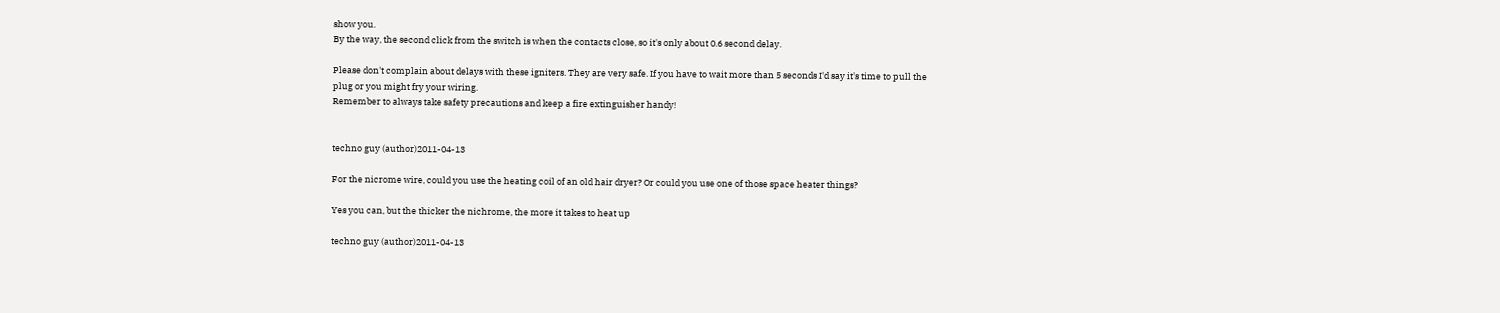show you.
By the way, the second click from the switch is when the contacts close, so it's only about 0.6 second delay.

Please don't complain about delays with these igniters. They are very safe. If you have to wait more than 5 seconds I'd say it's time to pull the plug or you might fry your wiring.
Remember to always take safety precautions and keep a fire extinguisher handy!


techno guy (author)2011-04-13

For the nicrome wire, could you use the heating coil of an old hair dryer? Or could you use one of those space heater things?

Yes you can, but the thicker the nichrome, the more it takes to heat up

techno guy (author)2011-04-13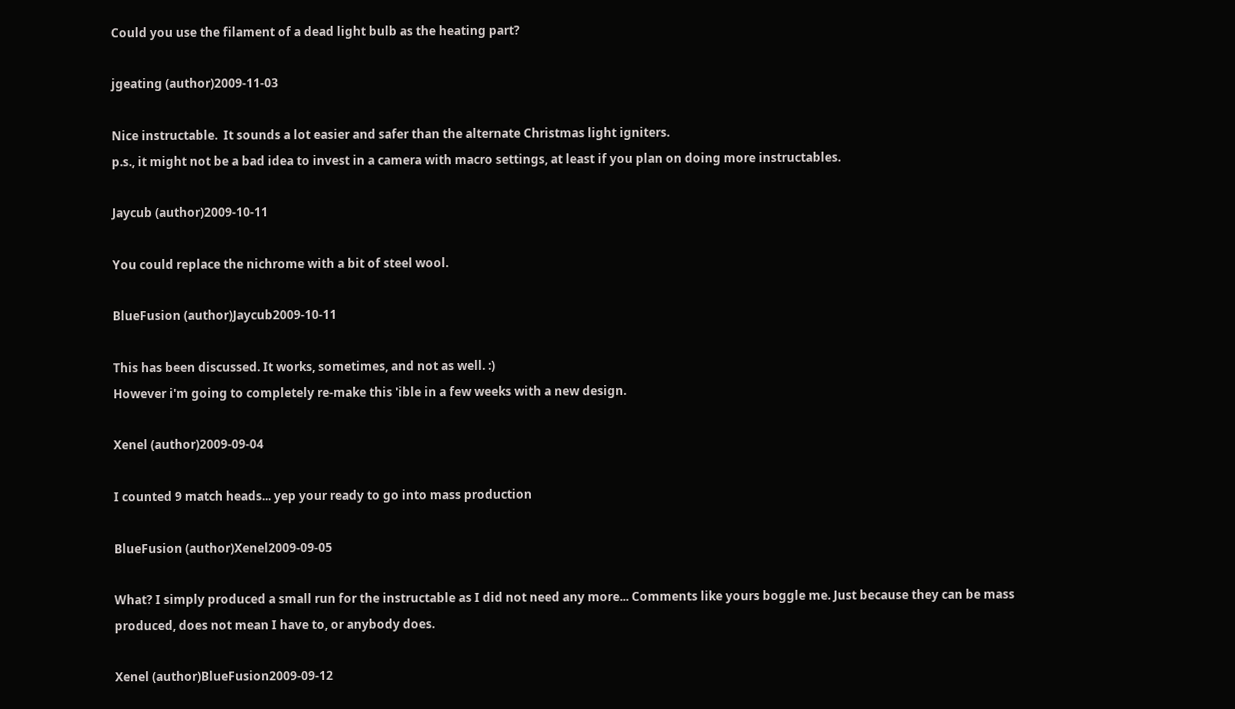Could you use the filament of a dead light bulb as the heating part?

jgeating (author)2009-11-03

Nice instructable.  It sounds a lot easier and safer than the alternate Christmas light igniters.
p.s., it might not be a bad idea to invest in a camera with macro settings, at least if you plan on doing more instructables.

Jaycub (author)2009-10-11

You could replace the nichrome with a bit of steel wool.

BlueFusion (author)Jaycub2009-10-11

This has been discussed. It works, sometimes, and not as well. :)
However i'm going to completely re-make this 'ible in a few weeks with a new design.

Xenel (author)2009-09-04

I counted 9 match heads... yep your ready to go into mass production

BlueFusion (author)Xenel2009-09-05

What? I simply produced a small run for the instructable as I did not need any more... Comments like yours boggle me. Just because they can be mass produced, does not mean I have to, or anybody does.

Xenel (author)BlueFusion2009-09-12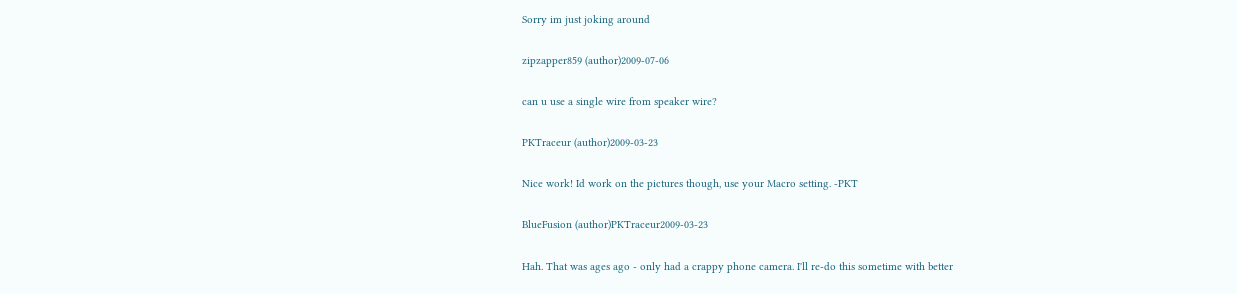Sorry im just joking around

zipzapper859 (author)2009-07-06

can u use a single wire from speaker wire?

PKTraceur (author)2009-03-23

Nice work! Id work on the pictures though, use your Macro setting. -PKT

BlueFusion (author)PKTraceur2009-03-23

Hah. That was ages ago - only had a crappy phone camera. I'll re-do this sometime with better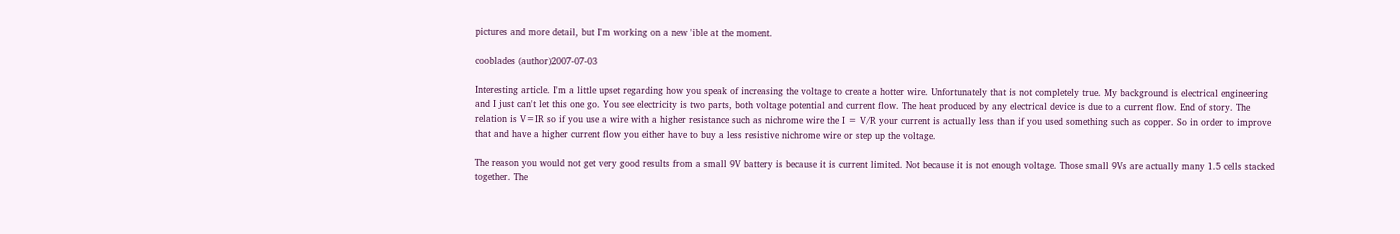pictures and more detail, but I'm working on a new 'ible at the moment.

cooblades (author)2007-07-03

Interesting article. I'm a little upset regarding how you speak of increasing the voltage to create a hotter wire. Unfortunately that is not completely true. My background is electrical engineering and I just can't let this one go. You see electricity is two parts, both voltage potential and current flow. The heat produced by any electrical device is due to a current flow. End of story. The relation is V=IR so if you use a wire with a higher resistance such as nichrome wire the I = V/R your current is actually less than if you used something such as copper. So in order to improve that and have a higher current flow you either have to buy a less resistive nichrome wire or step up the voltage.

The reason you would not get very good results from a small 9V battery is because it is current limited. Not because it is not enough voltage. Those small 9Vs are actually many 1.5 cells stacked together. The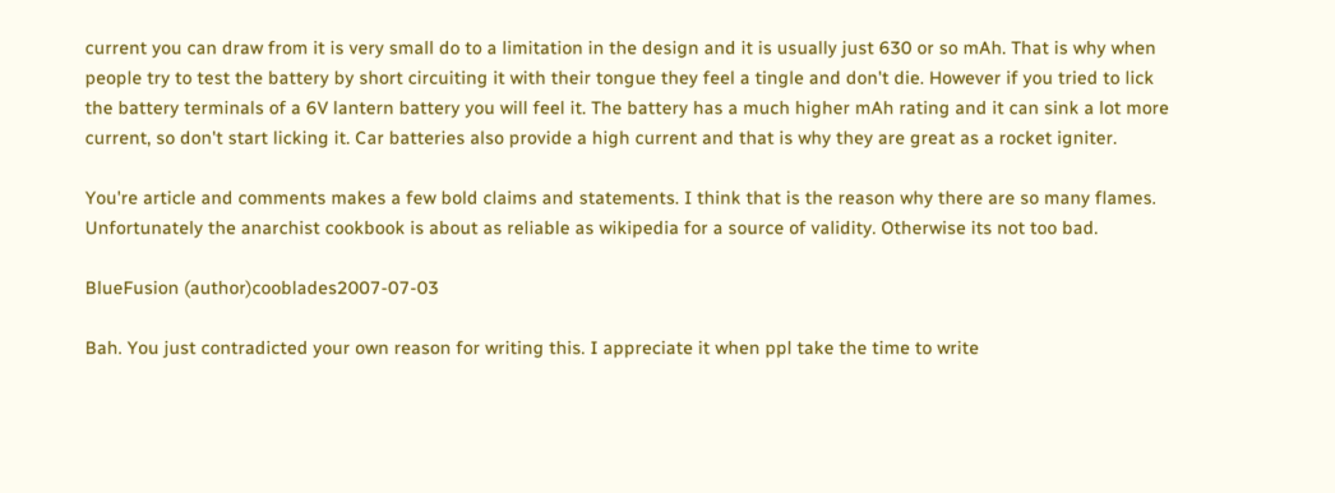current you can draw from it is very small do to a limitation in the design and it is usually just 630 or so mAh. That is why when people try to test the battery by short circuiting it with their tongue they feel a tingle and don't die. However if you tried to lick the battery terminals of a 6V lantern battery you will feel it. The battery has a much higher mAh rating and it can sink a lot more current, so don't start licking it. Car batteries also provide a high current and that is why they are great as a rocket igniter.

You're article and comments makes a few bold claims and statements. I think that is the reason why there are so many flames. Unfortunately the anarchist cookbook is about as reliable as wikipedia for a source of validity. Otherwise its not too bad.

BlueFusion (author)cooblades2007-07-03

Bah. You just contradicted your own reason for writing this. I appreciate it when ppl take the time to write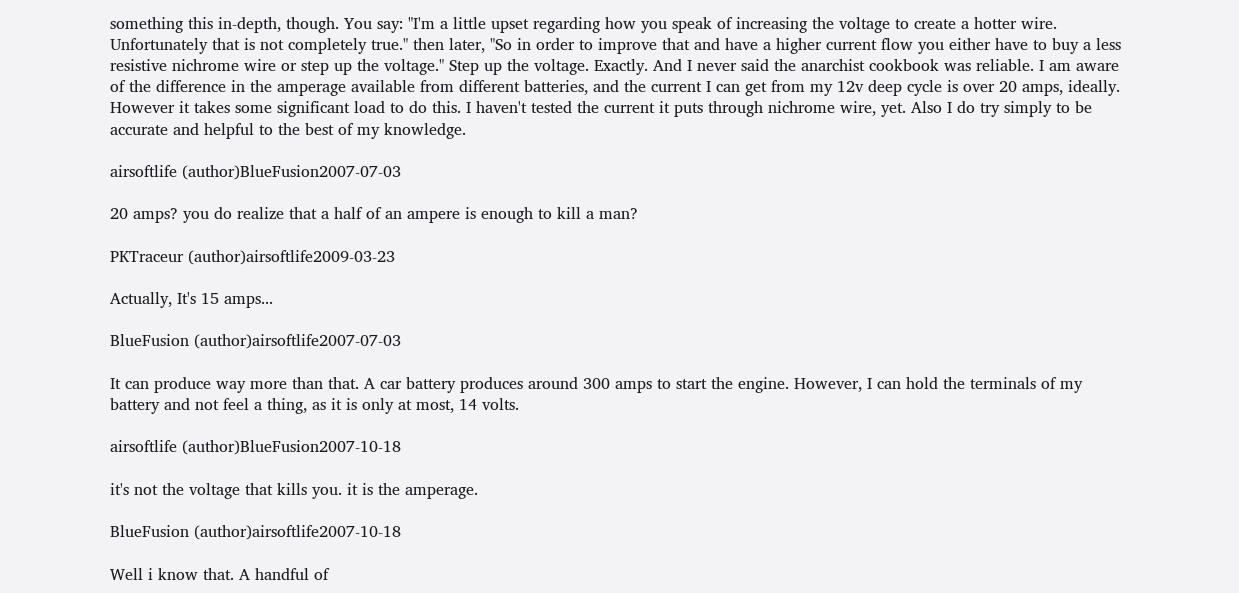something this in-depth, though. You say: "I'm a little upset regarding how you speak of increasing the voltage to create a hotter wire. Unfortunately that is not completely true." then later, "So in order to improve that and have a higher current flow you either have to buy a less resistive nichrome wire or step up the voltage." Step up the voltage. Exactly. And I never said the anarchist cookbook was reliable. I am aware of the difference in the amperage available from different batteries, and the current I can get from my 12v deep cycle is over 20 amps, ideally. However it takes some significant load to do this. I haven't tested the current it puts through nichrome wire, yet. Also I do try simply to be accurate and helpful to the best of my knowledge.

airsoftlife (author)BlueFusion2007-07-03

20 amps? you do realize that a half of an ampere is enough to kill a man?

PKTraceur (author)airsoftlife2009-03-23

Actually, It's 15 amps...

BlueFusion (author)airsoftlife2007-07-03

It can produce way more than that. A car battery produces around 300 amps to start the engine. However, I can hold the terminals of my battery and not feel a thing, as it is only at most, 14 volts.

airsoftlife (author)BlueFusion2007-10-18

it's not the voltage that kills you. it is the amperage.

BlueFusion (author)airsoftlife2007-10-18

Well i know that. A handful of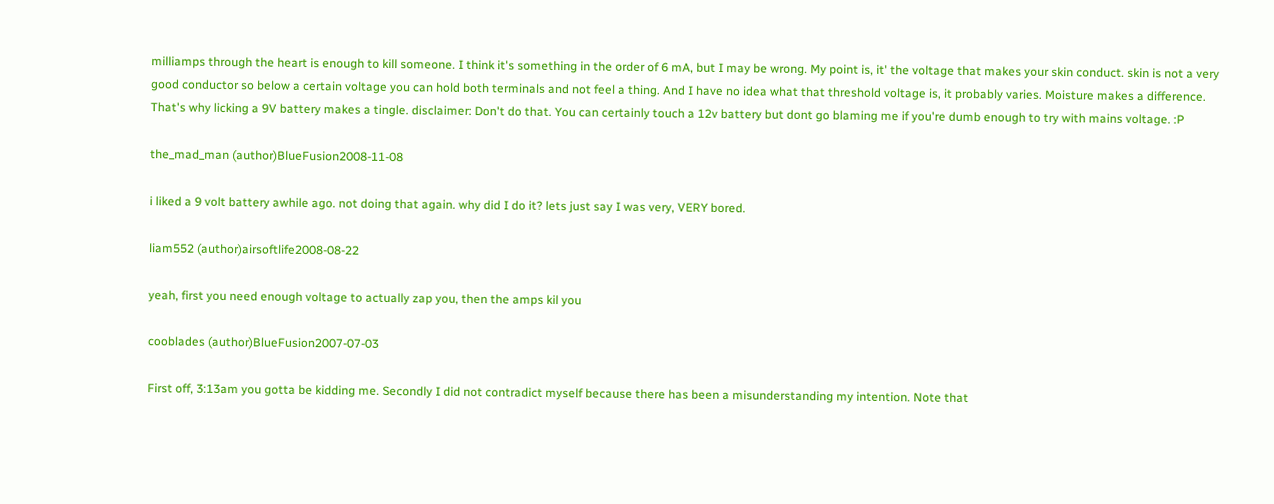milliamps through the heart is enough to kill someone. I think it's something in the order of 6 mA, but I may be wrong. My point is, it' the voltage that makes your skin conduct. skin is not a very good conductor so below a certain voltage you can hold both terminals and not feel a thing. And I have no idea what that threshold voltage is, it probably varies. Moisture makes a difference. That's why licking a 9V battery makes a tingle. disclaimer: Don't do that. You can certainly touch a 12v battery but dont go blaming me if you're dumb enough to try with mains voltage. :P

the_mad_man (author)BlueFusion2008-11-08

i liked a 9 volt battery awhile ago. not doing that again. why did I do it? lets just say I was very, VERY bored.

liam552 (author)airsoftlife2008-08-22

yeah, first you need enough voltage to actually zap you, then the amps kil you

cooblades (author)BlueFusion2007-07-03

First off, 3:13am you gotta be kidding me. Secondly I did not contradict myself because there has been a misunderstanding my intention. Note that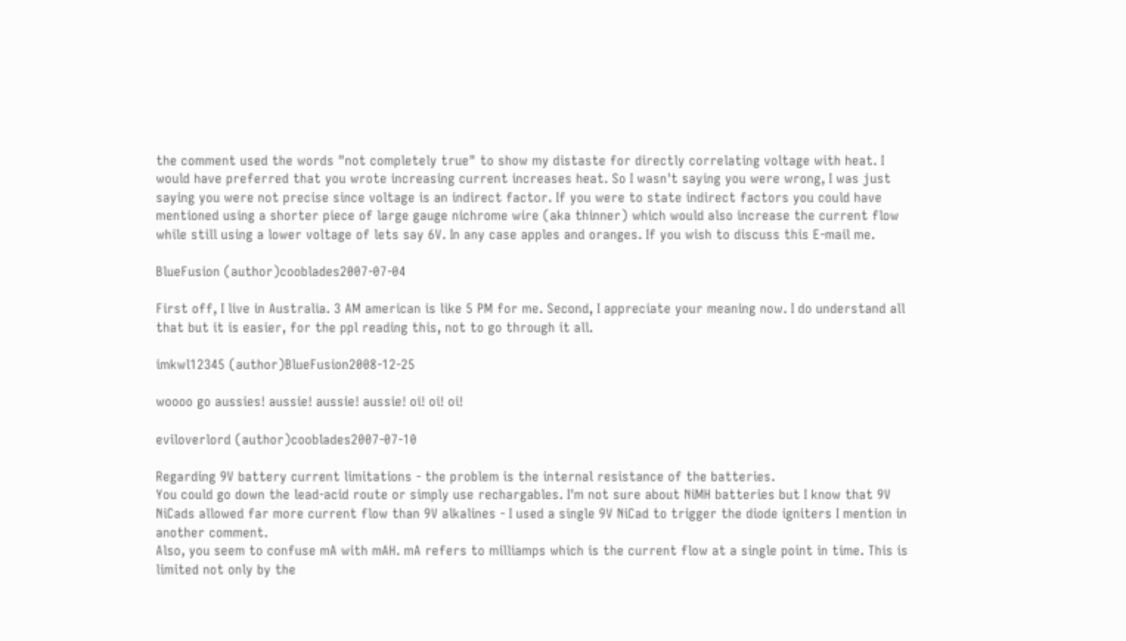the comment used the words "not completely true" to show my distaste for directly correlating voltage with heat. I would have preferred that you wrote increasing current increases heat. So I wasn't saying you were wrong, I was just saying you were not precise since voltage is an indirect factor. If you were to state indirect factors you could have mentioned using a shorter piece of large gauge nichrome wire (aka thinner) which would also increase the current flow while still using a lower voltage of lets say 6V. In any case apples and oranges. If you wish to discuss this E-mail me.

BlueFusion (author)cooblades2007-07-04

First off, I live in Australia. 3 AM american is like 5 PM for me. Second, I appreciate your meaning now. I do understand all that but it is easier, for the ppl reading this, not to go through it all.

imkwl12345 (author)BlueFusion2008-12-25

woooo go aussies! aussie! aussie! aussie! oi! oi! oi!

eviloverlord (author)cooblades2007-07-10

Regarding 9V battery current limitations - the problem is the internal resistance of the batteries.
You could go down the lead-acid route or simply use rechargables. I'm not sure about NiMH batteries but I know that 9V NiCads allowed far more current flow than 9V alkalines - I used a single 9V NiCad to trigger the diode igniters I mention in another comment.
Also, you seem to confuse mA with mAH. mA refers to milliamps which is the current flow at a single point in time. This is limited not only by the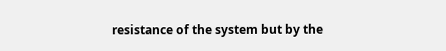resistance of the system but by the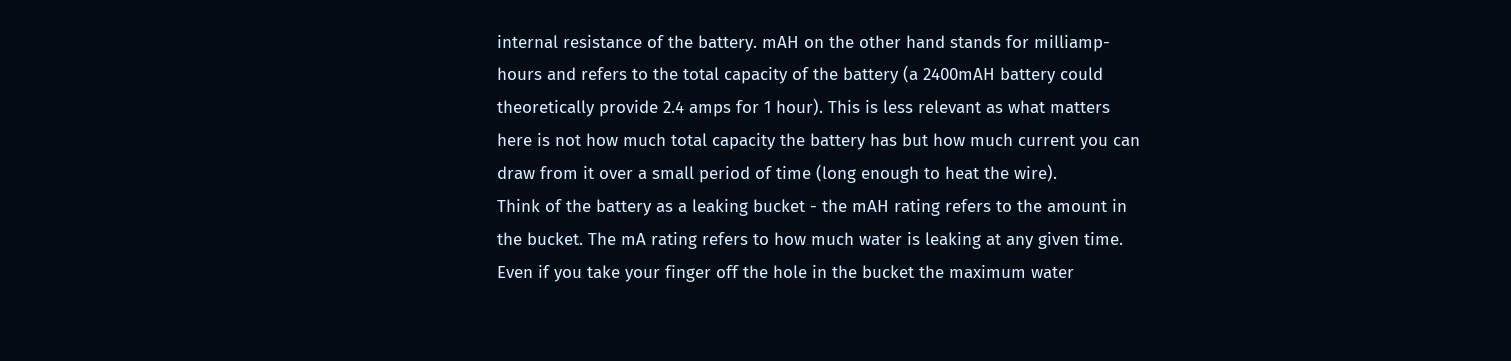internal resistance of the battery. mAH on the other hand stands for milliamp-hours and refers to the total capacity of the battery (a 2400mAH battery could theoretically provide 2.4 amps for 1 hour). This is less relevant as what matters here is not how much total capacity the battery has but how much current you can draw from it over a small period of time (long enough to heat the wire).
Think of the battery as a leaking bucket - the mAH rating refers to the amount in the bucket. The mA rating refers to how much water is leaking at any given time. Even if you take your finger off the hole in the bucket the maximum water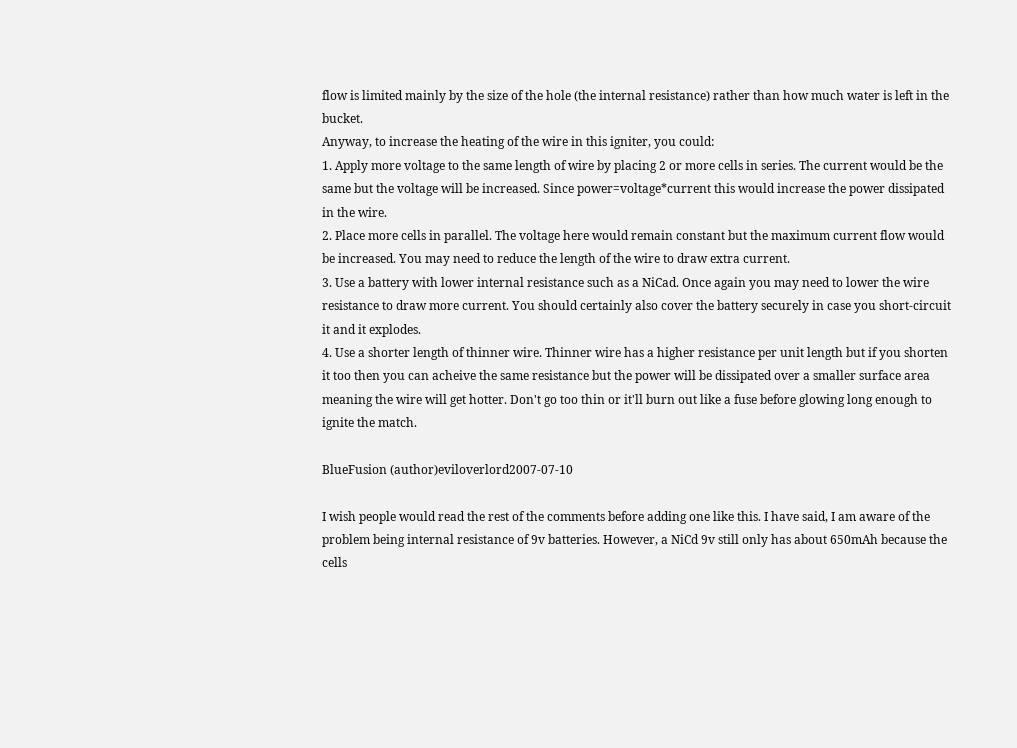flow is limited mainly by the size of the hole (the internal resistance) rather than how much water is left in the bucket.
Anyway, to increase the heating of the wire in this igniter, you could:
1. Apply more voltage to the same length of wire by placing 2 or more cells in series. The current would be the same but the voltage will be increased. Since power=voltage*current this would increase the power dissipated in the wire.
2. Place more cells in parallel. The voltage here would remain constant but the maximum current flow would be increased. You may need to reduce the length of the wire to draw extra current.
3. Use a battery with lower internal resistance such as a NiCad. Once again you may need to lower the wire resistance to draw more current. You should certainly also cover the battery securely in case you short-circuit it and it explodes.
4. Use a shorter length of thinner wire. Thinner wire has a higher resistance per unit length but if you shorten it too then you can acheive the same resistance but the power will be dissipated over a smaller surface area meaning the wire will get hotter. Don't go too thin or it'll burn out like a fuse before glowing long enough to ignite the match.

BlueFusion (author)eviloverlord2007-07-10

I wish people would read the rest of the comments before adding one like this. I have said, I am aware of the problem being internal resistance of 9v batteries. However, a NiCd 9v still only has about 650mAh because the cells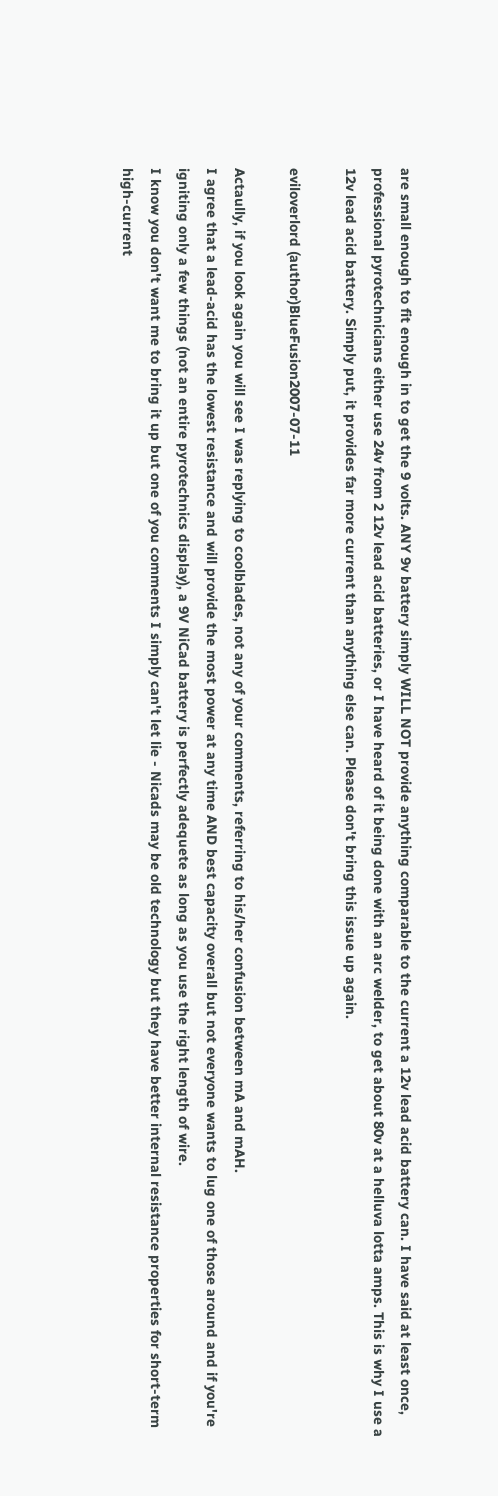are small enough to fit enough in to get the 9 volts. ANY 9v battery simply WILL NOT provide anything comparable to the current a 12v lead acid battery can. I have said at least once, professional pyrotechnicians either use 24v from 2 12v lead acid batteries, or I have heard of it being done with an arc welder, to get about 80v at a helluva lotta amps. This is why I use a 12v lead acid battery. Simply put, it provides far more current than anything else can. Please don't bring this issue up again.

eviloverlord (author)BlueFusion2007-07-11

Actaully, if you look again you will see I was replying to coolblades, not any of your comments, referring to his/her confusion between mA and mAH.
I agree that a lead-acid has the lowest resistance and will provide the most power at any time AND best capacity overall but not everyone wants to lug one of those around and if you're igniting only a few things (not an entire pyrotechnics display), a 9V NiCad battery is perfectly adequete as long as you use the right length of wire.
I know you don't want me to bring it up but one of you comments I simply can't let lie - Nicads may be old technology but they have better internal resistance properties for short-term high-current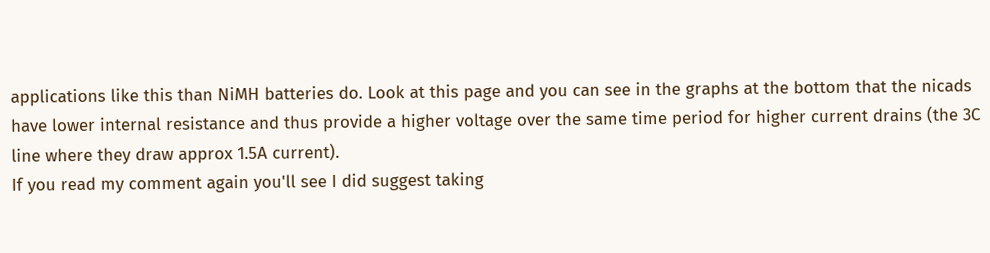applications like this than NiMH batteries do. Look at this page and you can see in the graphs at the bottom that the nicads have lower internal resistance and thus provide a higher voltage over the same time period for higher current drains (the 3C line where they draw approx 1.5A current).
If you read my comment again you'll see I did suggest taking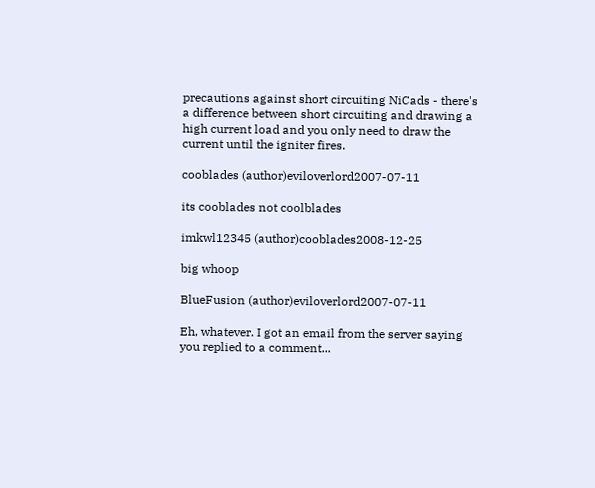precautions against short circuiting NiCads - there's a difference between short circuiting and drawing a high current load and you only need to draw the current until the igniter fires.

cooblades (author)eviloverlord2007-07-11

its cooblades not coolblades

imkwl12345 (author)cooblades2008-12-25

big whoop

BlueFusion (author)eviloverlord2007-07-11

Eh, whatever. I got an email from the server saying you replied to a comment...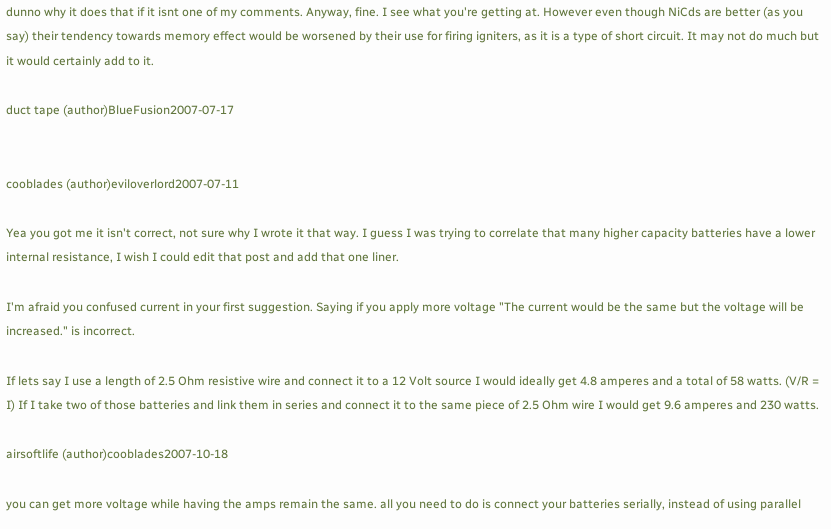dunno why it does that if it isnt one of my comments. Anyway, fine. I see what you're getting at. However even though NiCds are better (as you say) their tendency towards memory effect would be worsened by their use for firing igniters, as it is a type of short circuit. It may not do much but it would certainly add to it.

duct tape (author)BlueFusion2007-07-17


cooblades (author)eviloverlord2007-07-11

Yea you got me it isn't correct, not sure why I wrote it that way. I guess I was trying to correlate that many higher capacity batteries have a lower internal resistance, I wish I could edit that post and add that one liner.

I'm afraid you confused current in your first suggestion. Saying if you apply more voltage "The current would be the same but the voltage will be increased." is incorrect.

If lets say I use a length of 2.5 Ohm resistive wire and connect it to a 12 Volt source I would ideally get 4.8 amperes and a total of 58 watts. (V/R = I) If I take two of those batteries and link them in series and connect it to the same piece of 2.5 Ohm wire I would get 9.6 amperes and 230 watts.

airsoftlife (author)cooblades2007-10-18

you can get more voltage while having the amps remain the same. all you need to do is connect your batteries serially, instead of using parallel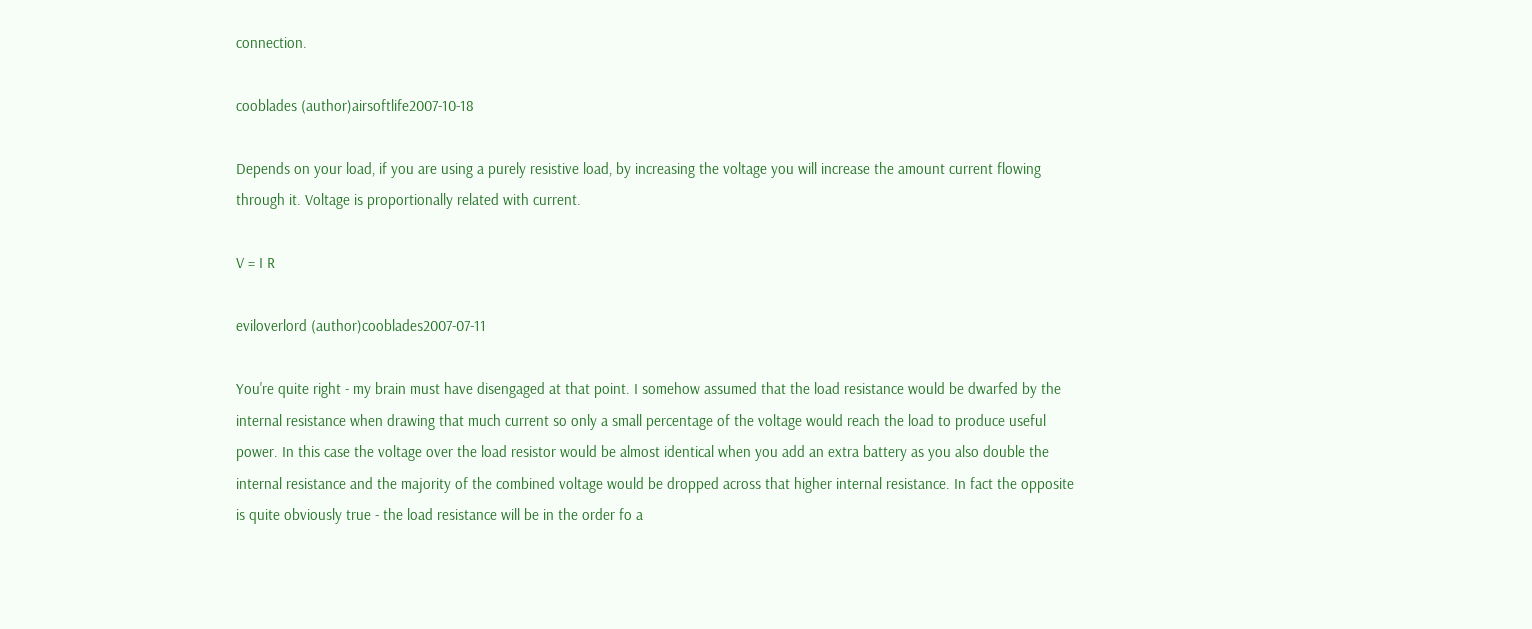connection.

cooblades (author)airsoftlife2007-10-18

Depends on your load, if you are using a purely resistive load, by increasing the voltage you will increase the amount current flowing through it. Voltage is proportionally related with current.

V = I R

eviloverlord (author)cooblades2007-07-11

You're quite right - my brain must have disengaged at that point. I somehow assumed that the load resistance would be dwarfed by the internal resistance when drawing that much current so only a small percentage of the voltage would reach the load to produce useful power. In this case the voltage over the load resistor would be almost identical when you add an extra battery as you also double the internal resistance and the majority of the combined voltage would be dropped across that higher internal resistance. In fact the opposite is quite obviously true - the load resistance will be in the order fo a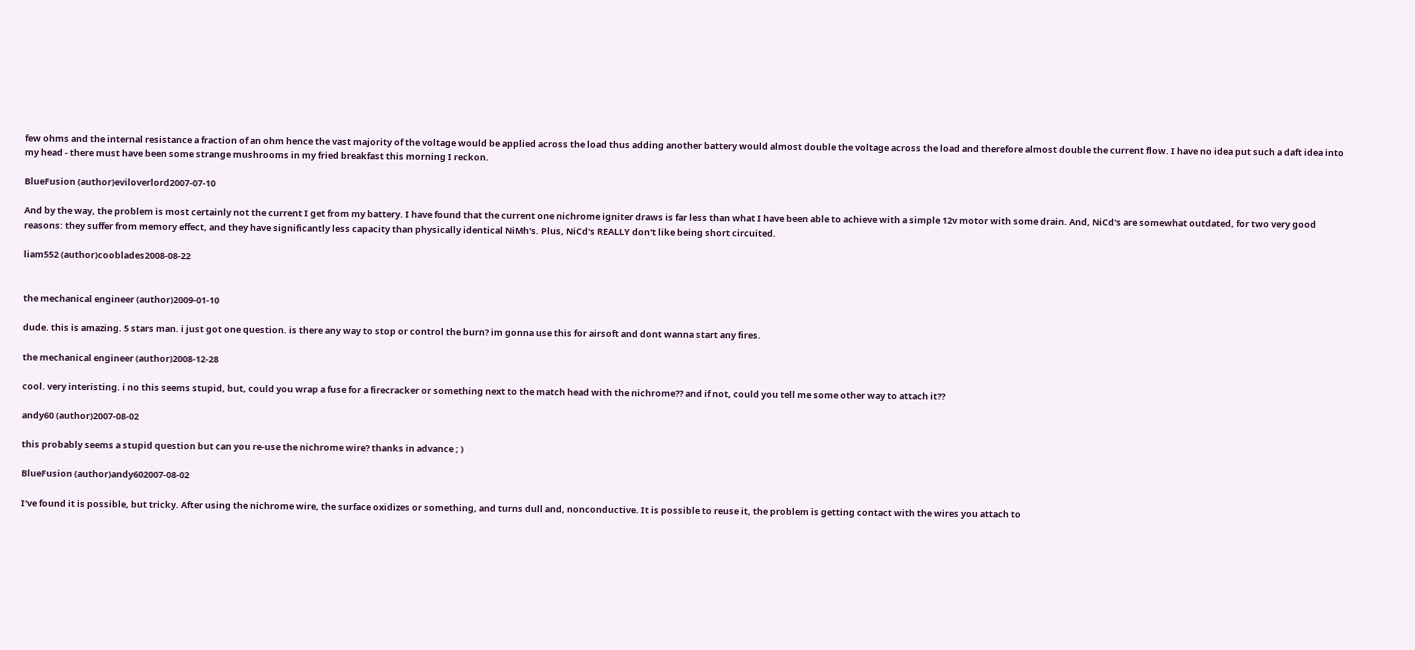few ohms and the internal resistance a fraction of an ohm hence the vast majority of the voltage would be applied across the load thus adding another battery would almost double the voltage across the load and therefore almost double the current flow. I have no idea put such a daft idea into my head - there must have been some strange mushrooms in my fried breakfast this morning I reckon.

BlueFusion (author)eviloverlord2007-07-10

And by the way, the problem is most certainly not the current I get from my battery. I have found that the current one nichrome igniter draws is far less than what I have been able to achieve with a simple 12v motor with some drain. And, NiCd's are somewhat outdated, for two very good reasons: they suffer from memory effect, and they have significantly less capacity than physically identical NiMh's. Plus, NiCd's REALLY don't like being short circuited.

liam552 (author)cooblades2008-08-22


the mechanical engineer (author)2009-01-10

dude. this is amazing. 5 stars man. i just got one question. is there any way to stop or control the burn? im gonna use this for airsoft and dont wanna start any fires.

the mechanical engineer (author)2008-12-28

cool. very interisting. i no this seems stupid, but, could you wrap a fuse for a firecracker or something next to the match head with the nichrome?? and if not, could you tell me some other way to attach it??

andy60 (author)2007-08-02

this probably seems a stupid question but can you re-use the nichrome wire? thanks in advance ; )

BlueFusion (author)andy602007-08-02

I've found it is possible, but tricky. After using the nichrome wire, the surface oxidizes or something, and turns dull and, nonconductive. It is possible to reuse it, the problem is getting contact with the wires you attach to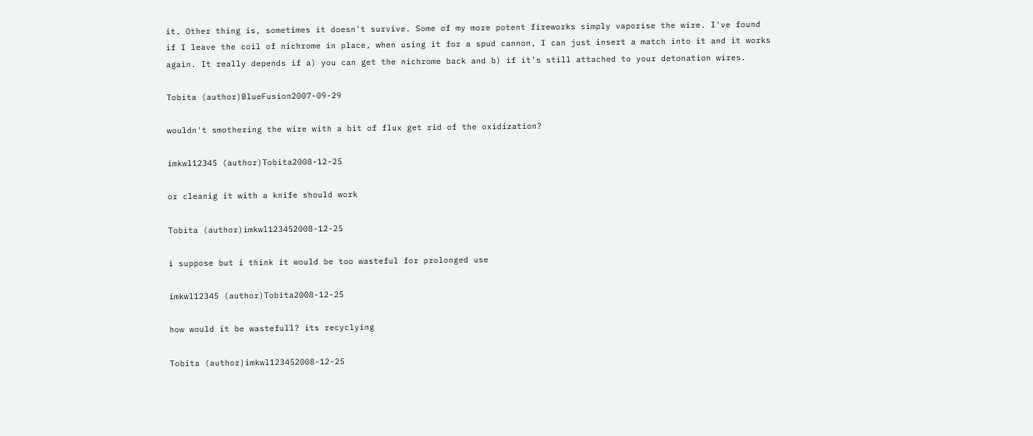it. Other thing is, sometimes it doesn't survive. Some of my more potent fireworks simply vaporise the wire. I've found if I leave the coil of nichrome in place, when using it for a spud cannon, I can just insert a match into it and it works again. It really depends if a) you can get the nichrome back and b) if it's still attached to your detonation wires.

Tobita (author)BlueFusion2007-09-29

wouldn't smothering the wire with a bit of flux get rid of the oxidization?

imkwl12345 (author)Tobita2008-12-25

or cleanig it with a knife should work

Tobita (author)imkwl123452008-12-25

i suppose but i think it would be too wasteful for prolonged use

imkwl12345 (author)Tobita2008-12-25

how would it be wastefull? its recyclying

Tobita (author)imkwl123452008-12-25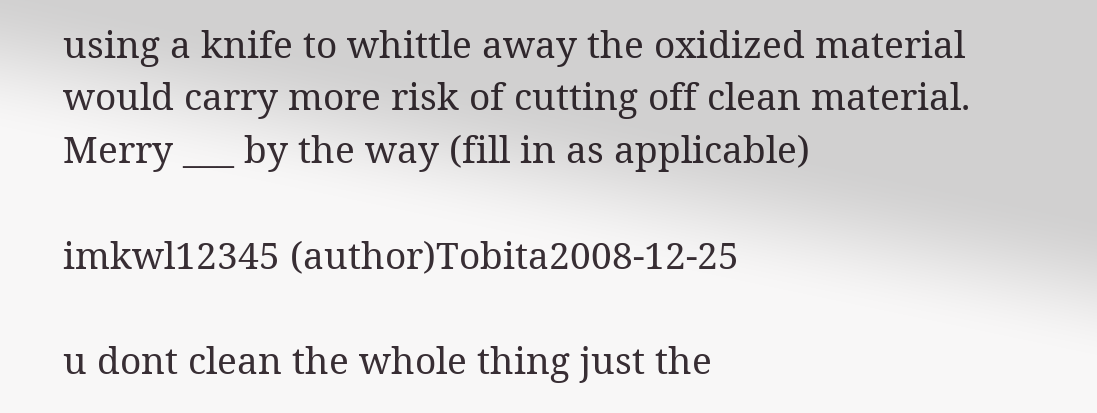using a knife to whittle away the oxidized material would carry more risk of cutting off clean material. Merry ___ by the way (fill in as applicable)

imkwl12345 (author)Tobita2008-12-25

u dont clean the whole thing just the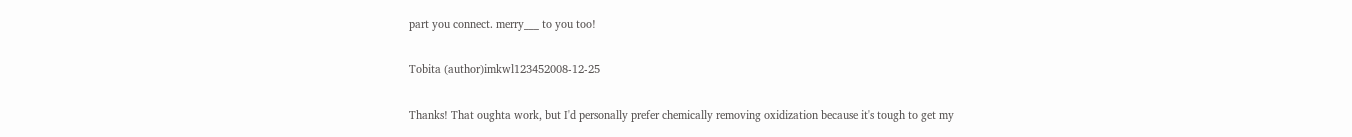part you connect. merry___ to you too!

Tobita (author)imkwl123452008-12-25

Thanks! That oughta work, but I'd personally prefer chemically removing oxidization because it's tough to get my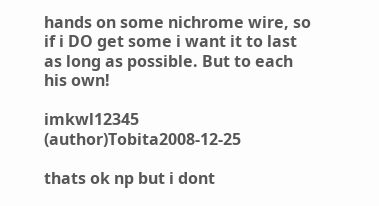hands on some nichrome wire, so if i DO get some i want it to last as long as possible. But to each his own!

imkwl12345 (author)Tobita2008-12-25

thats ok np but i dont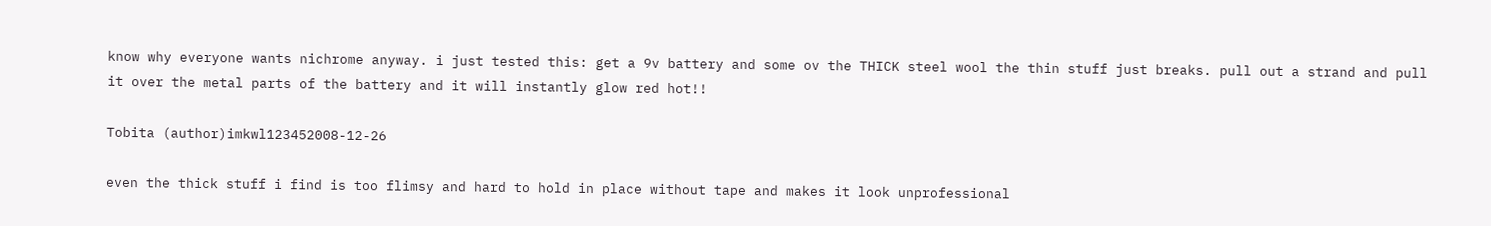know why everyone wants nichrome anyway. i just tested this: get a 9v battery and some ov the THICK steel wool the thin stuff just breaks. pull out a strand and pull it over the metal parts of the battery and it will instantly glow red hot!!

Tobita (author)imkwl123452008-12-26

even the thick stuff i find is too flimsy and hard to hold in place without tape and makes it look unprofessional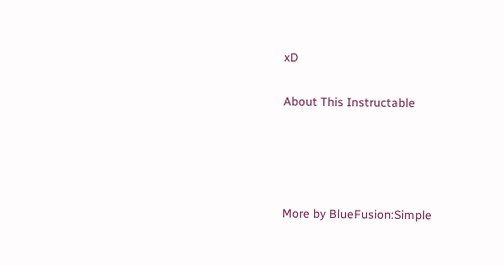xD

About This Instructable




More by BlueFusion:Simple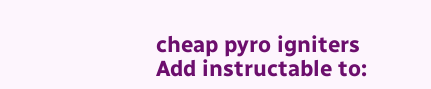cheap pyro igniters
Add instructable to: